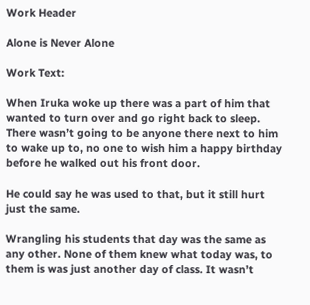Work Header

Alone is Never Alone

Work Text:

When Iruka woke up there was a part of him that wanted to turn over and go right back to sleep. There wasn’t going to be anyone there next to him to wake up to, no one to wish him a happy birthday before he walked out his front door.

He could say he was used to that, but it still hurt just the same.

Wrangling his students that day was the same as any other. None of them knew what today was, to them is was just another day of class. It wasn’t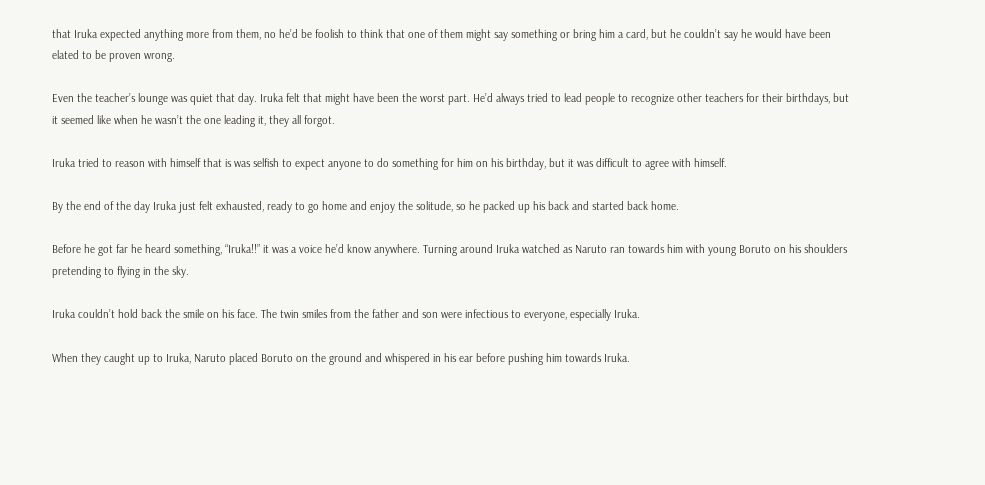that Iruka expected anything more from them, no he’d be foolish to think that one of them might say something or bring him a card, but he couldn’t say he would have been elated to be proven wrong.

Even the teacher’s lounge was quiet that day. Iruka felt that might have been the worst part. He’d always tried to lead people to recognize other teachers for their birthdays, but it seemed like when he wasn’t the one leading it, they all forgot.

Iruka tried to reason with himself that is was selfish to expect anyone to do something for him on his birthday, but it was difficult to agree with himself.

By the end of the day Iruka just felt exhausted, ready to go home and enjoy the solitude, so he packed up his back and started back home.

Before he got far he heard something, “Iruka!!” it was a voice he’d know anywhere. Turning around Iruka watched as Naruto ran towards him with young Boruto on his shoulders pretending to flying in the sky.

Iruka couldn’t hold back the smile on his face. The twin smiles from the father and son were infectious to everyone, especially Iruka.

When they caught up to Iruka, Naruto placed Boruto on the ground and whispered in his ear before pushing him towards Iruka.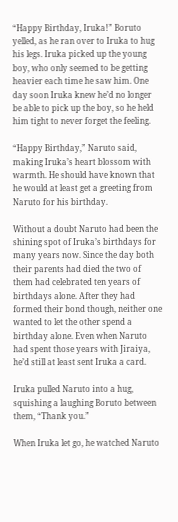“Happy Birthday, Iruka!” Boruto yelled, as he ran over to Iruka to hug his legs. Iruka picked up the young boy, who only seemed to be getting heavier each time he saw him. One day soon Iruka knew he’d no longer be able to pick up the boy, so he held him tight to never forget the feeling.

“Happy Birthday,” Naruto said, making Iruka’s heart blossom with warmth. He should have known that he would at least get a greeting from Naruto for his birthday.

Without a doubt Naruto had been the shining spot of Iruka’s birthdays for many years now. Since the day both their parents had died the two of them had celebrated ten years of birthdays alone. After they had formed their bond though, neither one wanted to let the other spend a birthday alone. Even when Naruto had spent those years with Jiraiya, he’d still at least sent Iruka a card.

Iruka pulled Naruto into a hug, squishing a laughing Boruto between them, “Thank you.”

When Iruka let go, he watched Naruto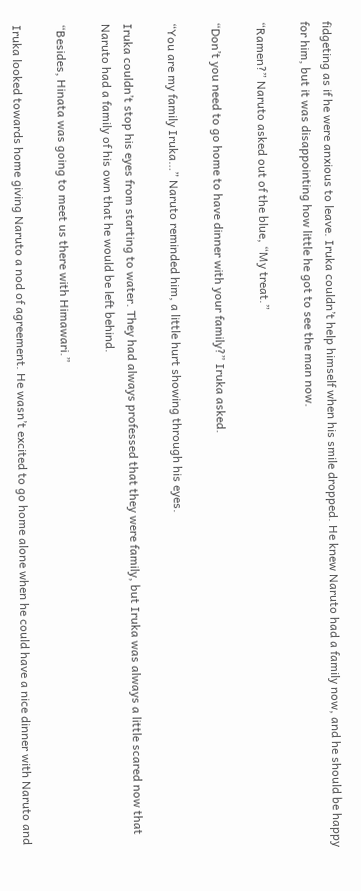fidgeting as if he were anxious to leave. Iruka couldn’t help himself when his smile dropped. He knew Naruto had a family now, and he should be happy for him, but it was disappointing how little he got to see the man now.

“Ramen?” Naruto asked out of the blue, “My treat.”

“Don’t you need to go home to have dinner with your family?” Iruka asked.

“You are my family Iruka…” Naruto reminded him, a little hurt showing through his eyes.

Iruka couldn’t stop his eyes from starting to water. They had always professed that they were family, but Iruka was always a little scared now that Naruto had a family of his own that he would be left behind.

“Besides, Hinata was going to meet us there with Himawari.”

Iruka looked towards home giving Naruto a nod of agreement. He wasn’t excited to go home alone when he could have a nice dinner with Naruto and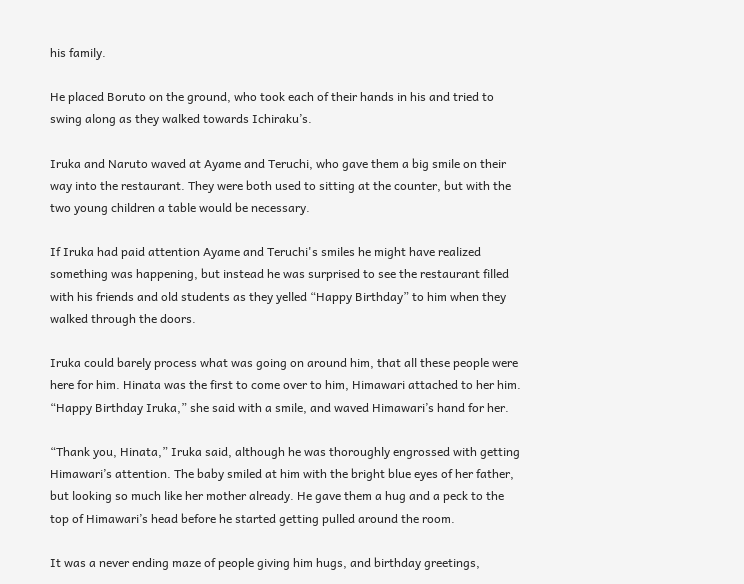his family.

He placed Boruto on the ground, who took each of their hands in his and tried to swing along as they walked towards Ichiraku’s.

Iruka and Naruto waved at Ayame and Teruchi, who gave them a big smile on their way into the restaurant. They were both used to sitting at the counter, but with the two young children a table would be necessary.

If Iruka had paid attention Ayame and Teruchi's smiles he might have realized something was happening, but instead he was surprised to see the restaurant filled with his friends and old students as they yelled “Happy Birthday” to him when they walked through the doors.

Iruka could barely process what was going on around him, that all these people were here for him. Hinata was the first to come over to him, Himawari attached to her him. “Happy Birthday Iruka,” she said with a smile, and waved Himawari’s hand for her.

“Thank you, Hinata,” Iruka said, although he was thoroughly engrossed with getting Himawari’s attention. The baby smiled at him with the bright blue eyes of her father, but looking so much like her mother already. He gave them a hug and a peck to the top of Himawari’s head before he started getting pulled around the room.

It was a never ending maze of people giving him hugs, and birthday greetings,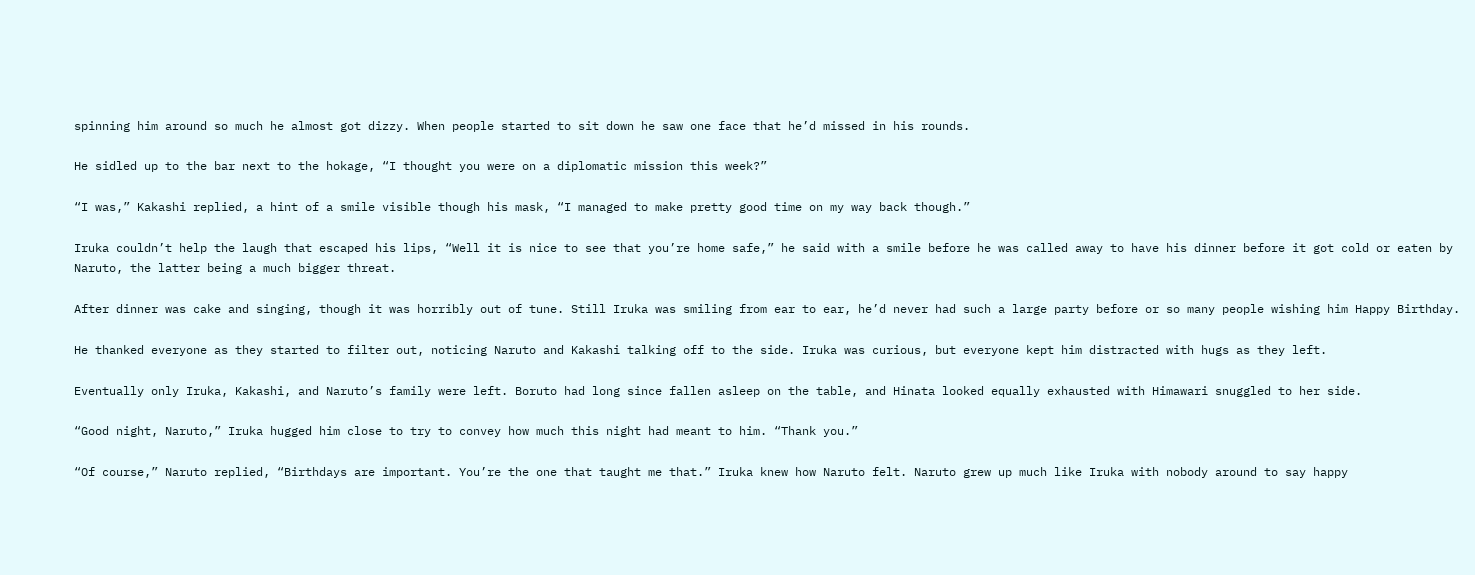spinning him around so much he almost got dizzy. When people started to sit down he saw one face that he’d missed in his rounds.

He sidled up to the bar next to the hokage, “I thought you were on a diplomatic mission this week?”

“I was,” Kakashi replied, a hint of a smile visible though his mask, “I managed to make pretty good time on my way back though.”

Iruka couldn’t help the laugh that escaped his lips, “Well it is nice to see that you’re home safe,” he said with a smile before he was called away to have his dinner before it got cold or eaten by Naruto, the latter being a much bigger threat.

After dinner was cake and singing, though it was horribly out of tune. Still Iruka was smiling from ear to ear, he’d never had such a large party before or so many people wishing him Happy Birthday.

He thanked everyone as they started to filter out, noticing Naruto and Kakashi talking off to the side. Iruka was curious, but everyone kept him distracted with hugs as they left.

Eventually only Iruka, Kakashi, and Naruto’s family were left. Boruto had long since fallen asleep on the table, and Hinata looked equally exhausted with Himawari snuggled to her side.

“Good night, Naruto,” Iruka hugged him close to try to convey how much this night had meant to him. “Thank you.”

“Of course,” Naruto replied, “Birthdays are important. You’re the one that taught me that.” Iruka knew how Naruto felt. Naruto grew up much like Iruka with nobody around to say happy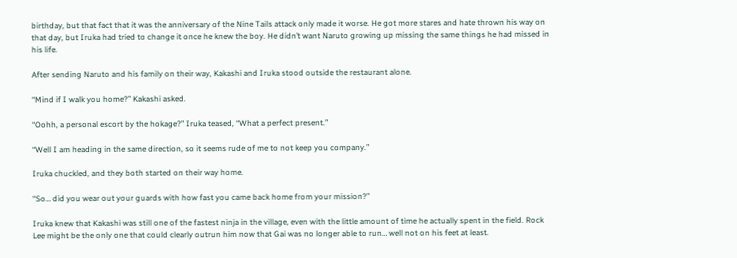birthday, but that fact that it was the anniversary of the Nine Tails attack only made it worse. He got more stares and hate thrown his way on that day, but Iruka had tried to change it once he knew the boy. He didn’t want Naruto growing up missing the same things he had missed in his life.

After sending Naruto and his family on their way, Kakashi and Iruka stood outside the restaurant alone.

“Mind if I walk you home?” Kakashi asked.

“Oohh, a personal escort by the hokage?” Iruka teased, “What a perfect present.”

“Well I am heading in the same direction, so it seems rude of me to not keep you company.”

Iruka chuckled, and they both started on their way home.

“So… did you wear out your guards with how fast you came back home from your mission?”

Iruka knew that Kakashi was still one of the fastest ninja in the village, even with the little amount of time he actually spent in the field. Rock Lee might be the only one that could clearly outrun him now that Gai was no longer able to run… well not on his feet at least.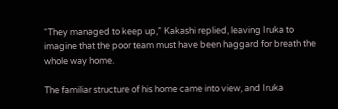“They managed to keep up,” Kakashi replied, leaving Iruka to imagine that the poor team must have been haggard for breath the whole way home.

The familiar structure of his home came into view, and Iruka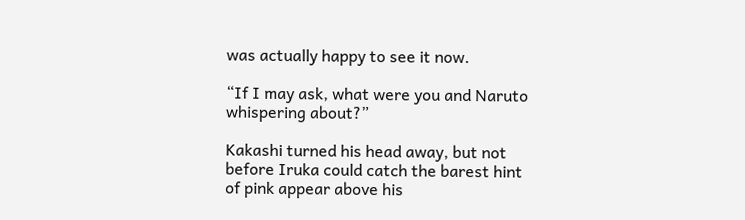was actually happy to see it now.

“If I may ask, what were you and Naruto whispering about?”

Kakashi turned his head away, but not before Iruka could catch the barest hint of pink appear above his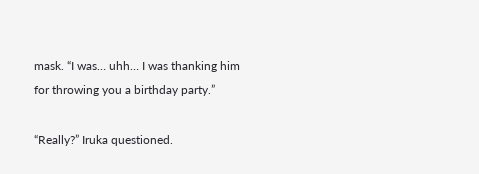mask. “I was… uhh… I was thanking him for throwing you a birthday party.”

“Really?” Iruka questioned.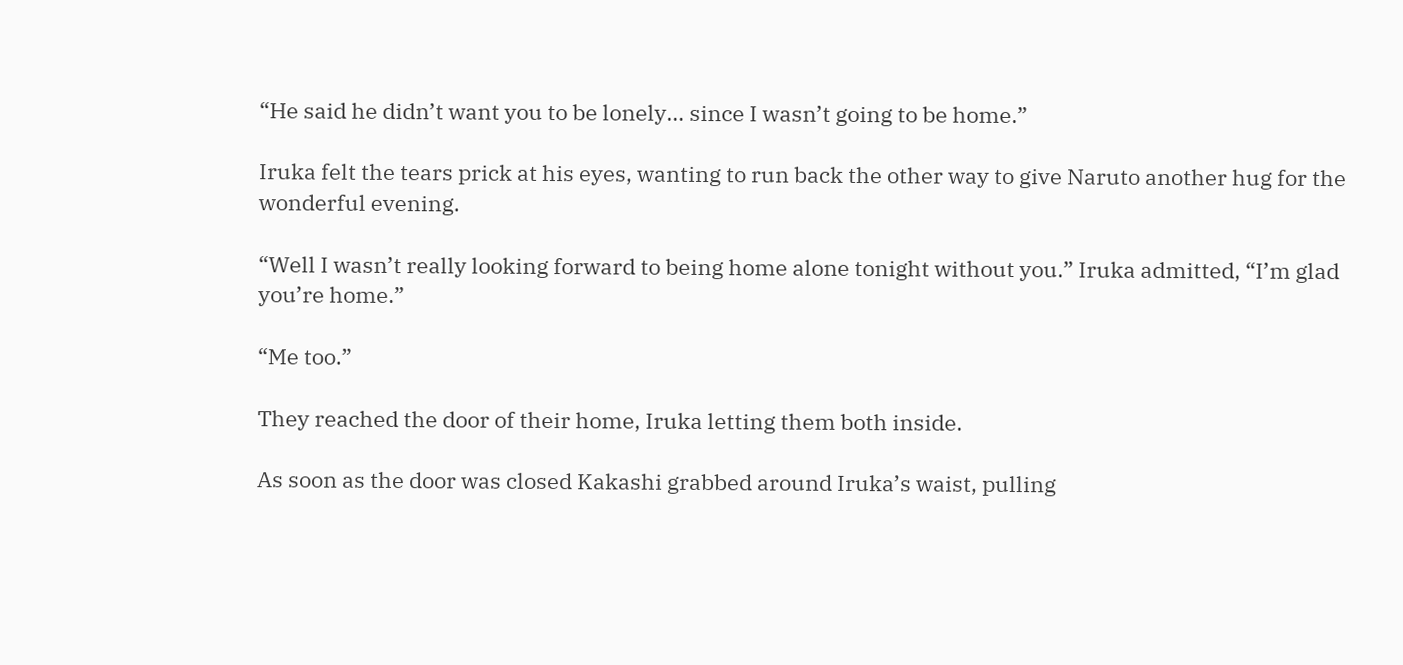“He said he didn’t want you to be lonely… since I wasn’t going to be home.”

Iruka felt the tears prick at his eyes, wanting to run back the other way to give Naruto another hug for the wonderful evening.

“Well I wasn’t really looking forward to being home alone tonight without you.” Iruka admitted, “I’m glad you’re home.”

“Me too.”

They reached the door of their home, Iruka letting them both inside.

As soon as the door was closed Kakashi grabbed around Iruka’s waist, pulling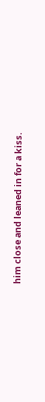him close and leaned in for a kiss.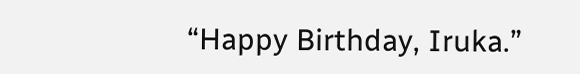“Happy Birthday, Iruka.”